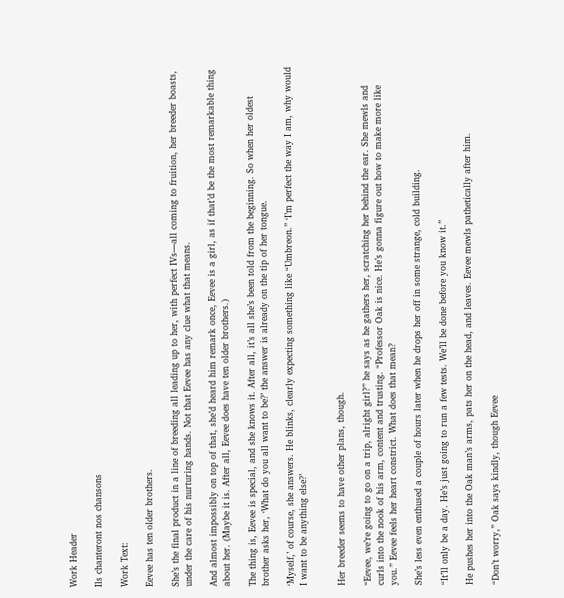Work Header

Ils chanteront nos chansons

Work Text:

Eevee has ten older brothers.

She’s the final product in a line of breeding all leading up to her, with perfect IVs—all coming to fruition, her breeder boasts, under the care of his nurturing hands. Not that Eevee has any clue what that means.

And almost impossibly on top of that, she’d heard him remark once, Eevee is a girl, as if that’d be the most remarkable thing about her. (Maybe it is. After all, Eevee does have ten older brothers.)

The thing is, Eevee is special, and she knows it. After all, it’s all she’s been told from the beginning. So when her oldest brother asks her, ‘What do you all want to be?’ the answer is already on the tip of her tongue.

‘Myself,’ of course, she answers. He blinks, clearly expecting something like “Umbreon.” ‘I’m perfect the way I am, why would I want to be anything else?’


Her breeder seems to have other plans, though.

“Eevee, we’re going to go on a trip, alright girl?” he says as he gathers her, scratching her behind the ear. She mewls and curls into the nook of his arm, content and trusting. “Professor Oak is nice. He’s gonna figure out how to make more like you.” Eevee feels her heart constrict. What does that mean?

She’s less even enthused a couple of hours later when he drops her off in some strange, cold building.

“It’ll only be a day. He’s just going to run a few tests. We’ll be done before you know it.”

He pushes her into the Oak man’s arms, pats her on the head, and leaves. Eevee mewls pathetically after him.

“Don’t worry,” Oak says kindly, though Eevee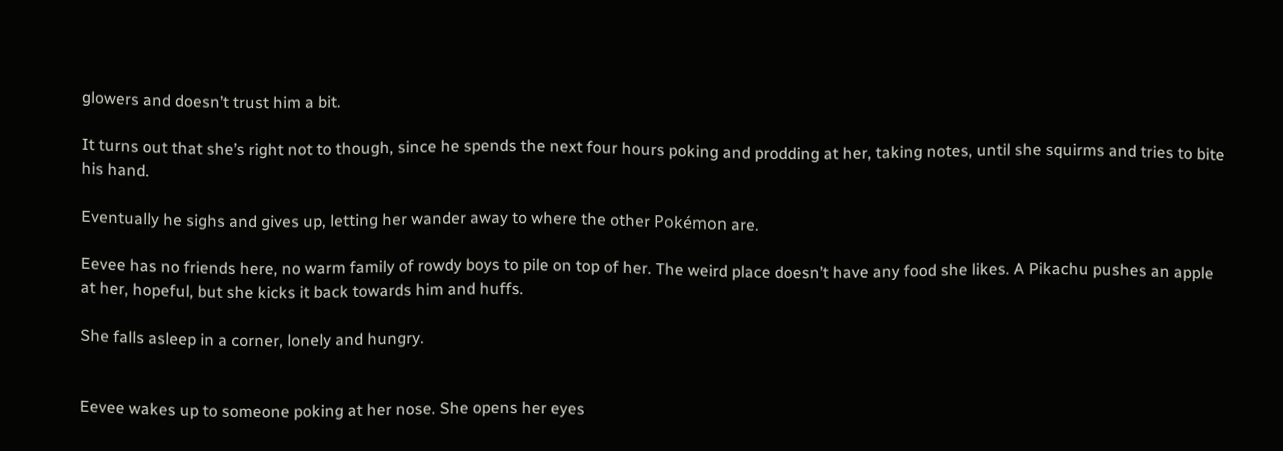glowers and doesn’t trust him a bit.

It turns out that she’s right not to though, since he spends the next four hours poking and prodding at her, taking notes, until she squirms and tries to bite his hand.

Eventually he sighs and gives up, letting her wander away to where the other Pokémon are.

Eevee has no friends here, no warm family of rowdy boys to pile on top of her. The weird place doesn’t have any food she likes. A Pikachu pushes an apple at her, hopeful, but she kicks it back towards him and huffs.

She falls asleep in a corner, lonely and hungry.


Eevee wakes up to someone poking at her nose. She opens her eyes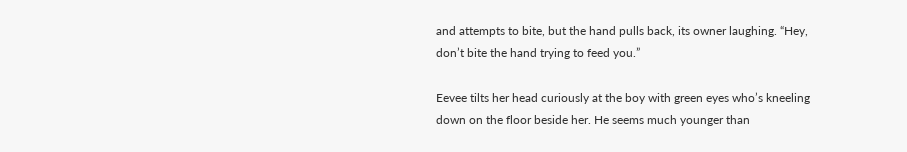and attempts to bite, but the hand pulls back, its owner laughing. “Hey, don’t bite the hand trying to feed you.”

Eevee tilts her head curiously at the boy with green eyes who’s kneeling down on the floor beside her. He seems much younger than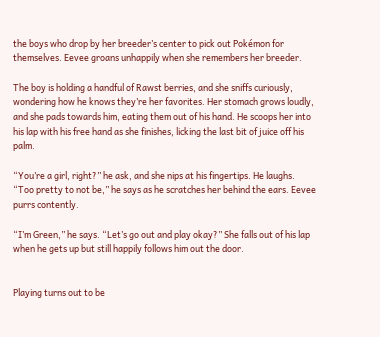the boys who drop by her breeder’s center to pick out Pokémon for themselves. Eevee groans unhappily when she remembers her breeder.

The boy is holding a handful of Rawst berries, and she sniffs curiously, wondering how he knows they’re her favorites. Her stomach grows loudly, and she pads towards him, eating them out of his hand. He scoops her into his lap with his free hand as she finishes, licking the last bit of juice off his palm.

“You’re a girl, right?” he ask, and she nips at his fingertips. He laughs. “Too pretty to not be,” he says as he scratches her behind the ears. Eevee purrs contently.

“I’m Green,” he says. “Let’s go out and play okay?” She falls out of his lap when he gets up but still happily follows him out the door.


Playing turns out to be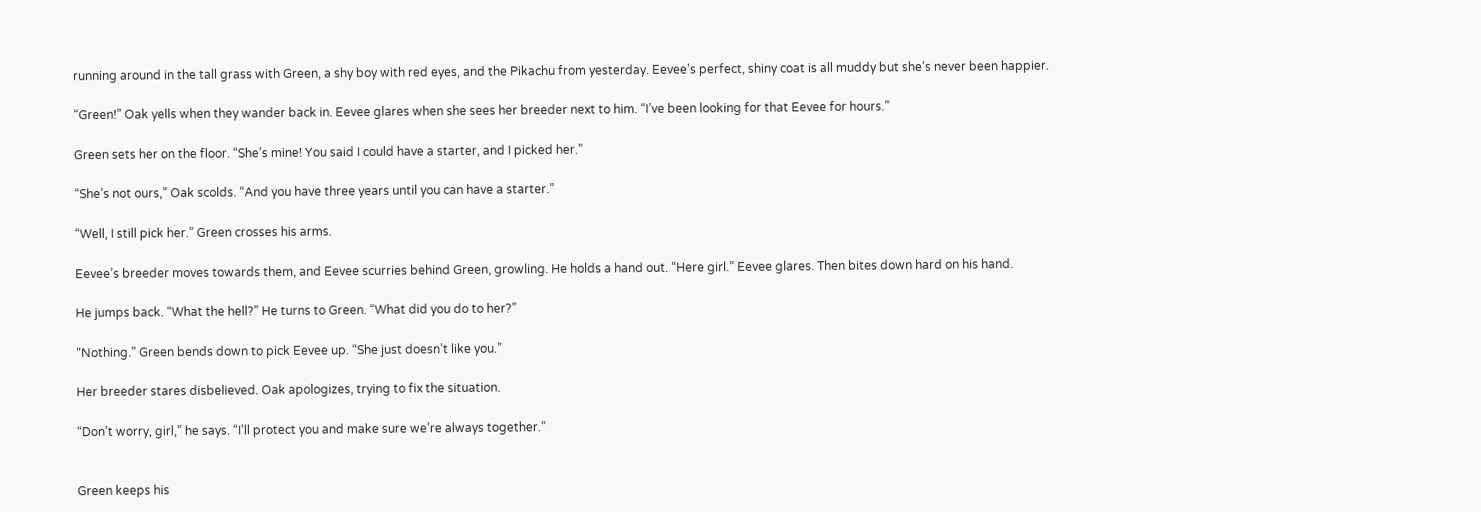running around in the tall grass with Green, a shy boy with red eyes, and the Pikachu from yesterday. Eevee’s perfect, shiny coat is all muddy but she’s never been happier.

“Green!” Oak yells when they wander back in. Eevee glares when she sees her breeder next to him. “I’ve been looking for that Eevee for hours.”

Green sets her on the floor. “She’s mine! You said I could have a starter, and I picked her.”

“She’s not ours,” Oak scolds. “And you have three years until you can have a starter.”

“Well, I still pick her.” Green crosses his arms.

Eevee’s breeder moves towards them, and Eevee scurries behind Green, growling. He holds a hand out. “Here girl.” Eevee glares. Then bites down hard on his hand.

He jumps back. “What the hell?” He turns to Green. “What did you do to her?”

“Nothing.” Green bends down to pick Eevee up. “She just doesn’t like you.”

Her breeder stares disbelieved. Oak apologizes, trying to fix the situation.

“Don’t worry, girl,” he says. “I’ll protect you and make sure we’re always together.”


Green keeps his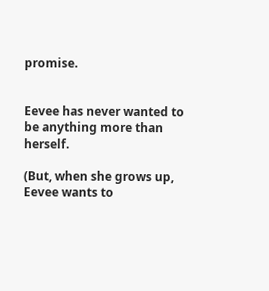promise.


Eevee has never wanted to be anything more than herself.

(But, when she grows up, Eevee wants to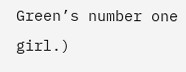Green’s number one girl.)